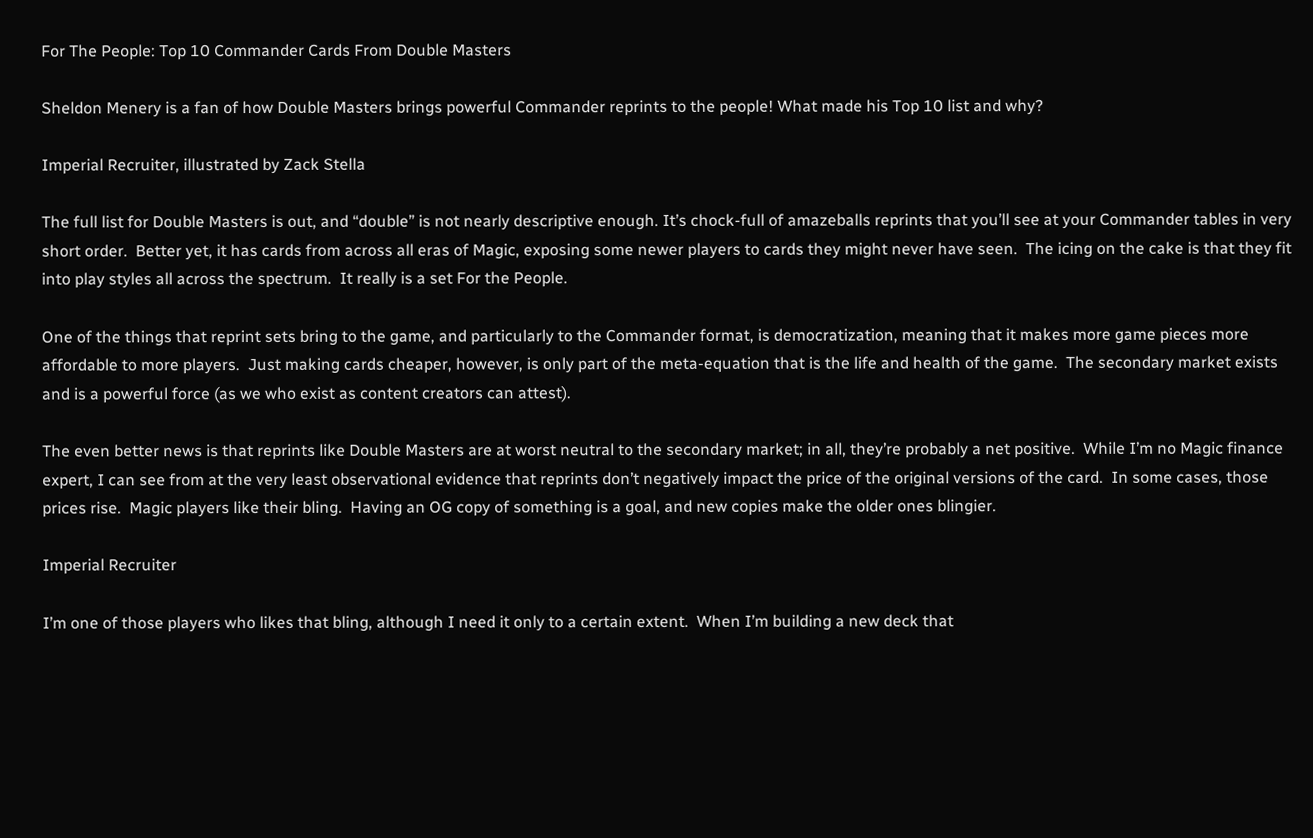For The People: Top 10 Commander Cards From Double Masters

Sheldon Menery is a fan of how Double Masters brings powerful Commander reprints to the people! What made his Top 10 list and why?

Imperial Recruiter, illustrated by Zack Stella

The full list for Double Masters is out, and “double” is not nearly descriptive enough. It’s chock-full of amazeballs reprints that you’ll see at your Commander tables in very short order.  Better yet, it has cards from across all eras of Magic, exposing some newer players to cards they might never have seen.  The icing on the cake is that they fit into play styles all across the spectrum.  It really is a set For the People.

One of the things that reprint sets bring to the game, and particularly to the Commander format, is democratization, meaning that it makes more game pieces more affordable to more players.  Just making cards cheaper, however, is only part of the meta-equation that is the life and health of the game.  The secondary market exists and is a powerful force (as we who exist as content creators can attest).

The even better news is that reprints like Double Masters are at worst neutral to the secondary market; in all, they’re probably a net positive.  While I’m no Magic finance expert, I can see from at the very least observational evidence that reprints don’t negatively impact the price of the original versions of the card.  In some cases, those prices rise.  Magic players like their bling.  Having an OG copy of something is a goal, and new copies make the older ones blingier.

Imperial Recruiter

I’m one of those players who likes that bling, although I need it only to a certain extent.  When I’m building a new deck that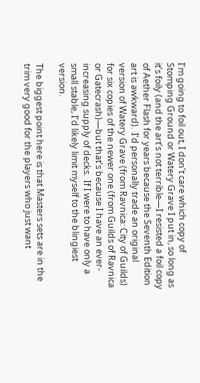I’m going to foil out, I don’t care which copy of Stomping Ground or Watery Grave I put in, so long as it’s foily (and the art’s not terrible—I resisted a foil copy of Aether Flash for years because the Seventh Edition art is awkward).  I’d personally trade an original version of Watery Grave (from Ravnica: City of Guilds) for six copies of the newer one (from Guilds of Ravnica or Gatecrash)—but that’s because I have an ever-increasing supply of decks.  If I were to have only a small stable, I’d likely limit myself to the blingiest version.

The biggest point here is that Masters sets are in the trim very good for the players who just want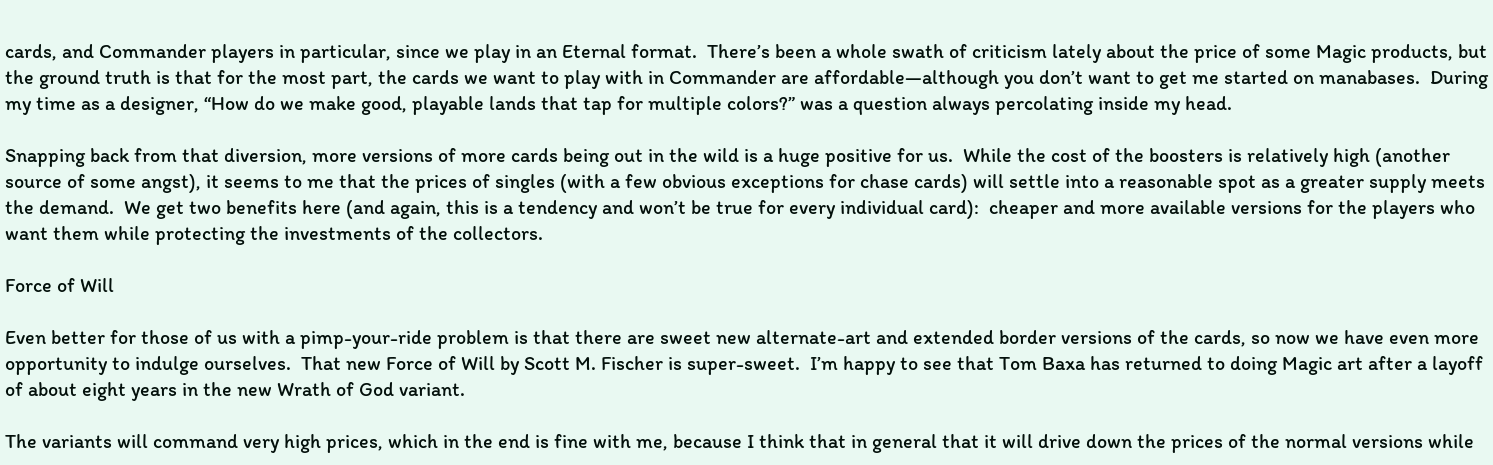cards, and Commander players in particular, since we play in an Eternal format.  There’s been a whole swath of criticism lately about the price of some Magic products, but the ground truth is that for the most part, the cards we want to play with in Commander are affordable—although you don’t want to get me started on manabases.  During my time as a designer, “How do we make good, playable lands that tap for multiple colors?” was a question always percolating inside my head.

Snapping back from that diversion, more versions of more cards being out in the wild is a huge positive for us.  While the cost of the boosters is relatively high (another source of some angst), it seems to me that the prices of singles (with a few obvious exceptions for chase cards) will settle into a reasonable spot as a greater supply meets the demand.  We get two benefits here (and again, this is a tendency and won’t be true for every individual card):  cheaper and more available versions for the players who want them while protecting the investments of the collectors.

Force of Will

Even better for those of us with a pimp-your-ride problem is that there are sweet new alternate-art and extended border versions of the cards, so now we have even more opportunity to indulge ourselves.  That new Force of Will by Scott M. Fischer is super-sweet.  I’m happy to see that Tom Baxa has returned to doing Magic art after a layoff of about eight years in the new Wrath of God variant.

The variants will command very high prices, which in the end is fine with me, because I think that in general that it will drive down the prices of the normal versions while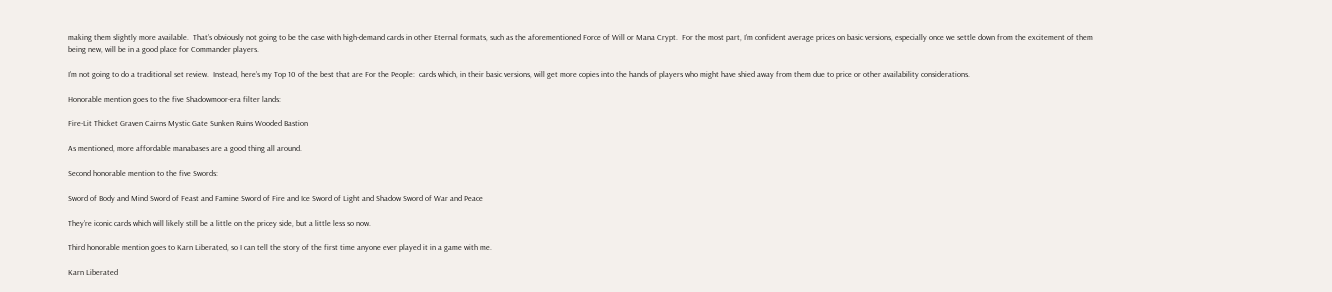making them slightly more available.  That’s obviously not going to be the case with high-demand cards in other Eternal formats, such as the aforementioned Force of Will or Mana Crypt.  For the most part, I’m confident average prices on basic versions, especially once we settle down from the excitement of them being new, will be in a good place for Commander players.

I’m not going to do a traditional set review.  Instead, here’s my Top 10 of the best that are For the People:  cards which, in their basic versions, will get more copies into the hands of players who might have shied away from them due to price or other availability considerations.

Honorable mention goes to the five Shadowmoor-era filter lands:

Fire-Lit Thicket Graven Cairns Mystic Gate Sunken Ruins Wooded Bastion

As mentioned, more affordable manabases are a good thing all around.

Second honorable mention to the five Swords:

Sword of Body and Mind Sword of Feast and Famine Sword of Fire and Ice Sword of Light and Shadow Sword of War and Peace

They’re iconic cards which will likely still be a little on the pricey side, but a little less so now.

Third honorable mention goes to Karn Liberated, so I can tell the story of the first time anyone ever played it in a game with me.

Karn Liberated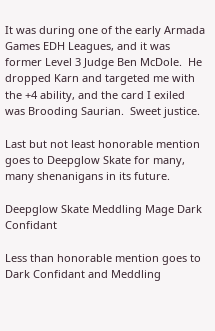It was during one of the early Armada Games EDH Leagues, and it was former Level 3 Judge Ben McDole.  He dropped Karn and targeted me with the +4 ability, and the card I exiled was Brooding Saurian.  Sweet justice.

Last but not least honorable mention goes to Deepglow Skate for many, many shenanigans in its future.

Deepglow Skate Meddling Mage Dark Confidant

Less than honorable mention goes to Dark Confidant and Meddling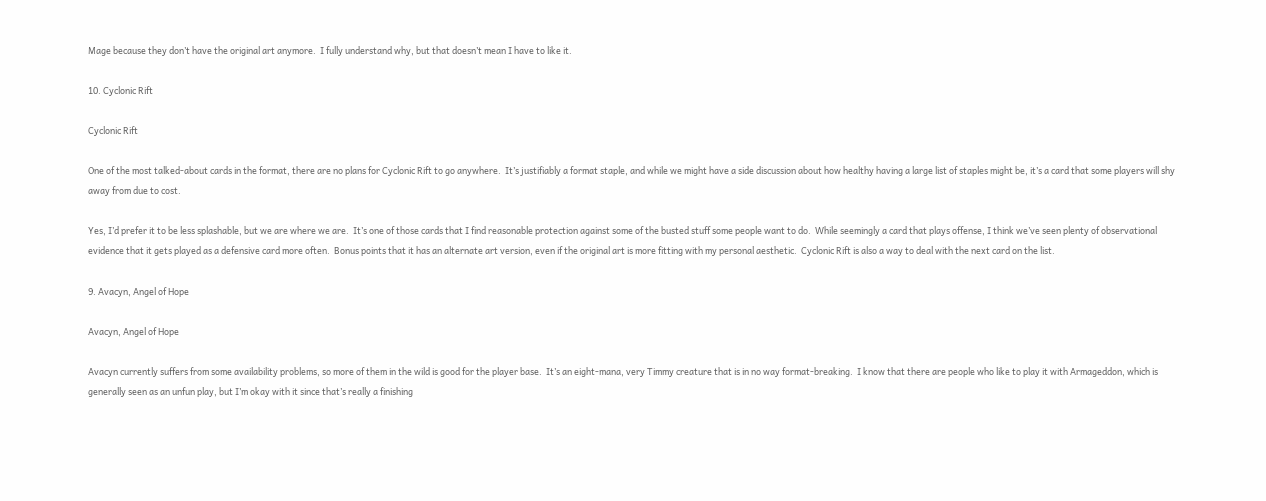Mage because they don’t have the original art anymore.  I fully understand why, but that doesn’t mean I have to like it.

10. Cyclonic Rift

Cyclonic Rift

One of the most talked-about cards in the format, there are no plans for Cyclonic Rift to go anywhere.  It’s justifiably a format staple, and while we might have a side discussion about how healthy having a large list of staples might be, it’s a card that some players will shy away from due to cost.

Yes, I’d prefer it to be less splashable, but we are where we are.  It’s one of those cards that I find reasonable protection against some of the busted stuff some people want to do.  While seemingly a card that plays offense, I think we’ve seen plenty of observational evidence that it gets played as a defensive card more often.  Bonus points that it has an alternate art version, even if the original art is more fitting with my personal aesthetic.  Cyclonic Rift is also a way to deal with the next card on the list.

9. Avacyn, Angel of Hope

Avacyn, Angel of Hope

Avacyn currently suffers from some availability problems, so more of them in the wild is good for the player base.  It’s an eight-mana, very Timmy creature that is in no way format-breaking.  I know that there are people who like to play it with Armageddon, which is generally seen as an unfun play, but I’m okay with it since that’s really a finishing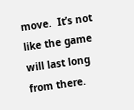move.  It’s not like the game will last long from there.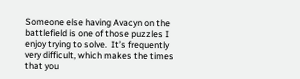Someone else having Avacyn on the battlefield is one of those puzzles I enjoy trying to solve.  It’s frequently very difficult, which makes the times that you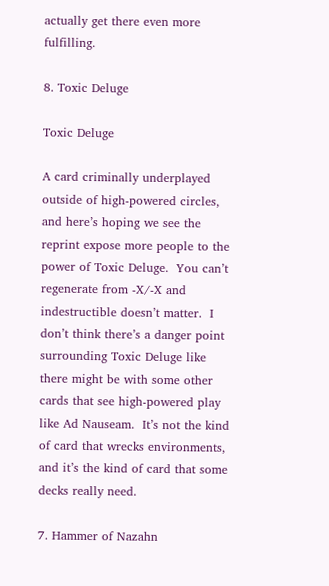actually get there even more fulfilling.

8. Toxic Deluge

Toxic Deluge

A card criminally underplayed outside of high-powered circles, and here’s hoping we see the reprint expose more people to the power of Toxic Deluge.  You can’t regenerate from -X/-X and indestructible doesn’t matter.  I don’t think there’s a danger point surrounding Toxic Deluge like there might be with some other cards that see high-powered play like Ad Nauseam.  It’s not the kind of card that wrecks environments, and it’s the kind of card that some decks really need.

7. Hammer of Nazahn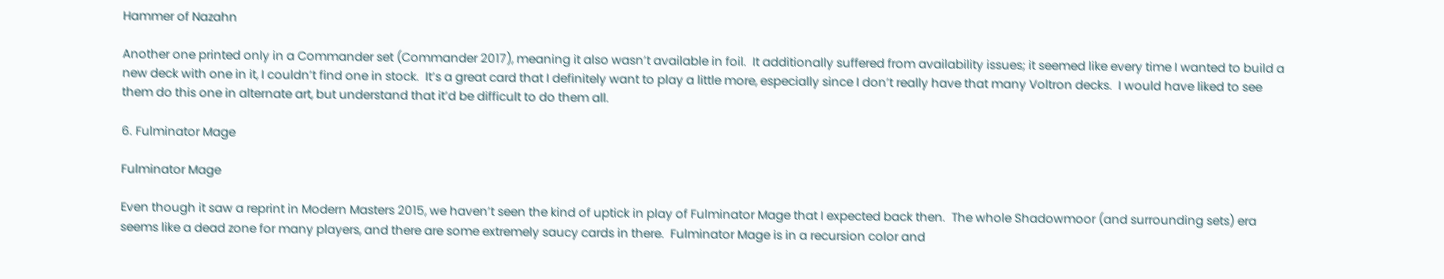Hammer of Nazahn

Another one printed only in a Commander set (Commander 2017), meaning it also wasn’t available in foil.  It additionally suffered from availability issues; it seemed like every time I wanted to build a new deck with one in it, I couldn’t find one in stock.  It’s a great card that I definitely want to play a little more, especially since I don’t really have that many Voltron decks.  I would have liked to see them do this one in alternate art, but understand that it’d be difficult to do them all.

6. Fulminator Mage

Fulminator Mage

Even though it saw a reprint in Modern Masters 2015, we haven’t seen the kind of uptick in play of Fulminator Mage that I expected back then.  The whole Shadowmoor (and surrounding sets) era seems like a dead zone for many players, and there are some extremely saucy cards in there.  Fulminator Mage is in a recursion color and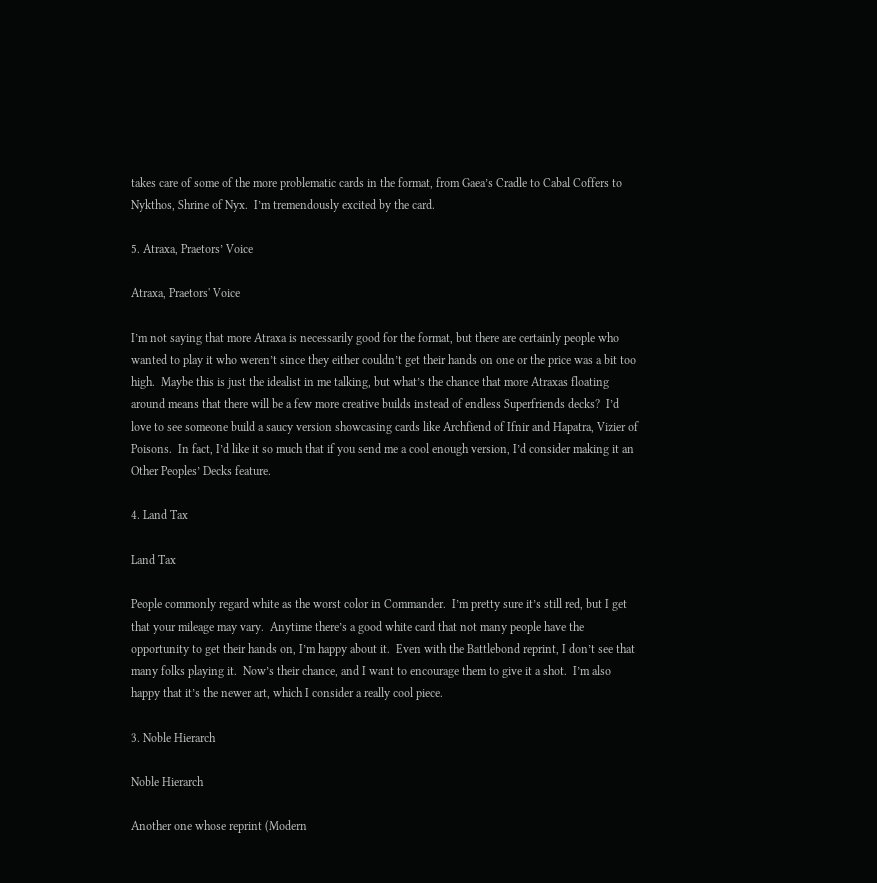takes care of some of the more problematic cards in the format, from Gaea’s Cradle to Cabal Coffers to Nykthos, Shrine of Nyx.  I’m tremendously excited by the card.

5. Atraxa, Praetors’ Voice

Atraxa, Praetors' Voice

I’m not saying that more Atraxa is necessarily good for the format, but there are certainly people who wanted to play it who weren’t since they either couldn’t get their hands on one or the price was a bit too high.  Maybe this is just the idealist in me talking, but what’s the chance that more Atraxas floating around means that there will be a few more creative builds instead of endless Superfriends decks?  I’d love to see someone build a saucy version showcasing cards like Archfiend of Ifnir and Hapatra, Vizier of Poisons.  In fact, I’d like it so much that if you send me a cool enough version, I’d consider making it an Other Peoples’ Decks feature.

4. Land Tax

Land Tax

People commonly regard white as the worst color in Commander.  I’m pretty sure it’s still red, but I get that your mileage may vary.  Anytime there’s a good white card that not many people have the opportunity to get their hands on, I’m happy about it.  Even with the Battlebond reprint, I don’t see that many folks playing it.  Now’s their chance, and I want to encourage them to give it a shot.  I’m also happy that it’s the newer art, which I consider a really cool piece.

3. Noble Hierarch

Noble Hierarch

Another one whose reprint (Modern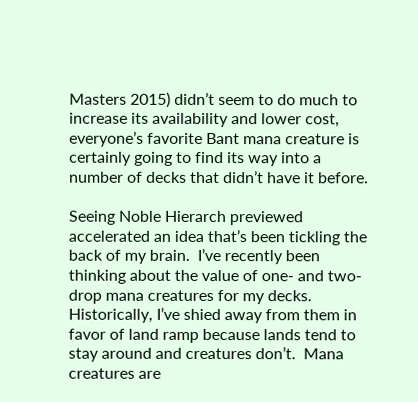Masters 2015) didn’t seem to do much to increase its availability and lower cost, everyone’s favorite Bant mana creature is certainly going to find its way into a number of decks that didn’t have it before.

Seeing Noble Hierarch previewed accelerated an idea that’s been tickling the back of my brain.  I’ve recently been thinking about the value of one- and two-drop mana creatures for my decks.  Historically, I’ve shied away from them in favor of land ramp because lands tend to stay around and creatures don’t.  Mana creatures are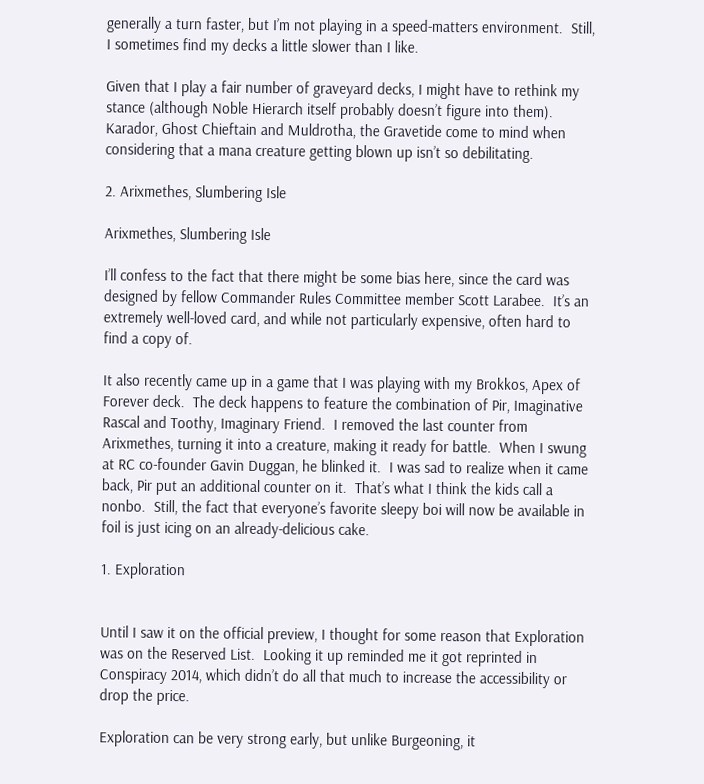generally a turn faster, but I’m not playing in a speed-matters environment.  Still, I sometimes find my decks a little slower than I like.

Given that I play a fair number of graveyard decks, I might have to rethink my stance (although Noble Hierarch itself probably doesn’t figure into them).  Karador, Ghost Chieftain and Muldrotha, the Gravetide come to mind when considering that a mana creature getting blown up isn’t so debilitating.

2. Arixmethes, Slumbering Isle

Arixmethes, Slumbering Isle

I’ll confess to the fact that there might be some bias here, since the card was designed by fellow Commander Rules Committee member Scott Larabee.  It’s an extremely well-loved card, and while not particularly expensive, often hard to find a copy of.

It also recently came up in a game that I was playing with my Brokkos, Apex of Forever deck.  The deck happens to feature the combination of Pir, Imaginative Rascal and Toothy, Imaginary Friend.  I removed the last counter from Arixmethes, turning it into a creature, making it ready for battle.  When I swung at RC co-founder Gavin Duggan, he blinked it.  I was sad to realize when it came back, Pir put an additional counter on it.  That’s what I think the kids call a nonbo.  Still, the fact that everyone’s favorite sleepy boi will now be available in foil is just icing on an already-delicious cake.

1. Exploration


Until I saw it on the official preview, I thought for some reason that Exploration was on the Reserved List.  Looking it up reminded me it got reprinted in Conspiracy 2014, which didn’t do all that much to increase the accessibility or drop the price.

Exploration can be very strong early, but unlike Burgeoning, it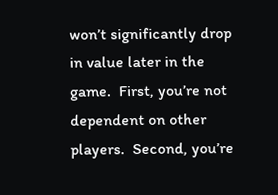won’t significantly drop in value later in the game.  First, you’re not dependent on other players.  Second, you’re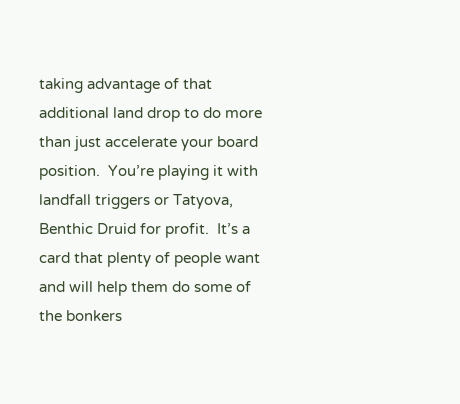taking advantage of that additional land drop to do more than just accelerate your board position.  You’re playing it with landfall triggers or Tatyova, Benthic Druid for profit.  It’s a card that plenty of people want and will help them do some of the bonkers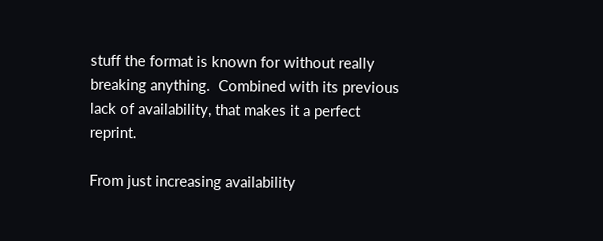stuff the format is known for without really breaking anything.  Combined with its previous lack of availability, that makes it a perfect reprint.

From just increasing availability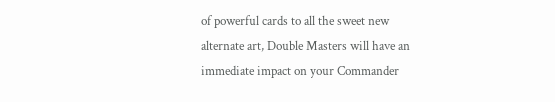of powerful cards to all the sweet new alternate art, Double Masters will have an immediate impact on your Commander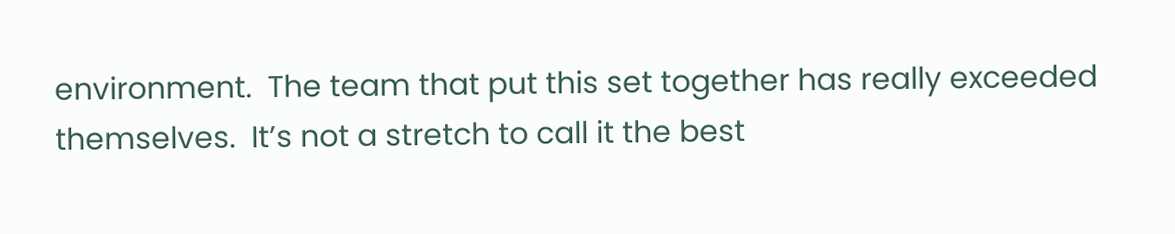environment.  The team that put this set together has really exceeded themselves.  It’s not a stretch to call it the best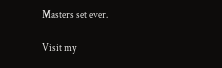Masters set ever.

Visit my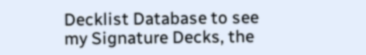Decklist Database to see my Signature Decks, the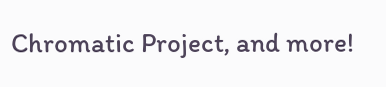Chromatic Project, and more!